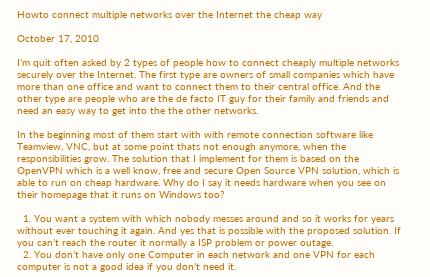Howto connect multiple networks over the Internet the cheap way

October 17, 2010

I’m quit often asked by 2 types of people how to connect cheaply multiple networks securely over the Internet. The first type are owners of small companies which have more than one office and want to connect them to their central office. And the other type are people who are the de facto IT guy for their family and friends and need an easy way to get into the the other networks.

In the beginning most of them start with with remote connection software like Teamview, VNC, but at some point thats not enough anymore, when the responsibilities grow. The solution that I implement for them is based on the OpenVPN which is a well know, free and secure Open Source VPN solution, which is able to run on cheap hardware. Why do I say it needs hardware when you see on their homepage that it runs on Windows too?

  1. You want a system with which nobody messes around and so it works for years without ever touching it again. And yes that is possible with the proposed solution. If you can’t reach the router it normally a ISP problem or power outage.
  2. You don’t have only one Computer in each network and one VPN for each computer is not a good idea if you don’t need it.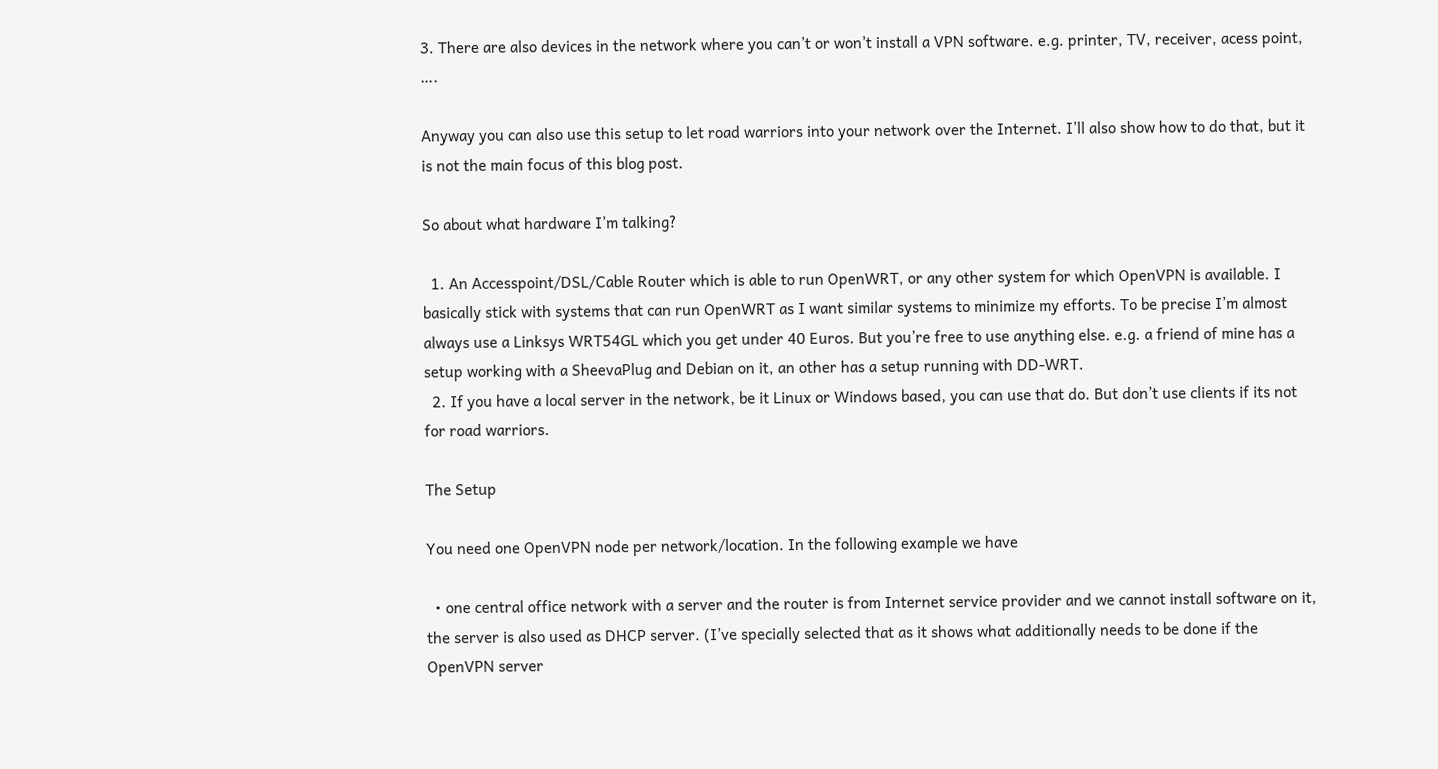3. There are also devices in the network where you can’t or won’t install a VPN software. e.g. printer, TV, receiver, acess point, ….

Anyway you can also use this setup to let road warriors into your network over the Internet. I’ll also show how to do that, but it is not the main focus of this blog post.

So about what hardware I’m talking?

  1. An Accesspoint/DSL/Cable Router which is able to run OpenWRT, or any other system for which OpenVPN is available. I basically stick with systems that can run OpenWRT as I want similar systems to minimize my efforts. To be precise I’m almost always use a Linksys WRT54GL which you get under 40 Euros. But you’re free to use anything else. e.g. a friend of mine has a setup working with a SheevaPlug and Debian on it, an other has a setup running with DD-WRT.
  2. If you have a local server in the network, be it Linux or Windows based, you can use that do. But don’t use clients if its not for road warriors.

The Setup

You need one OpenVPN node per network/location. In the following example we have

  • one central office network with a server and the router is from Internet service provider and we cannot install software on it, the server is also used as DHCP server. (I’ve specially selected that as it shows what additionally needs to be done if the OpenVPN server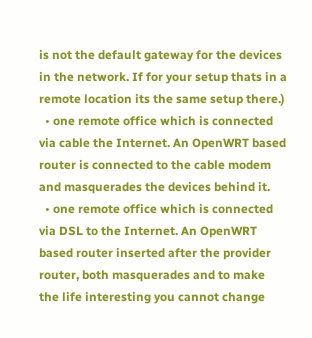is not the default gateway for the devices in the network. If for your setup thats in a remote location its the same setup there.)
  • one remote office which is connected via cable the Internet. An OpenWRT based router is connected to the cable modem and masquerades the devices behind it.
  • one remote office which is connected via DSL to the Internet. An OpenWRT based router inserted after the provider router, both masquerades and to make the life interesting you cannot change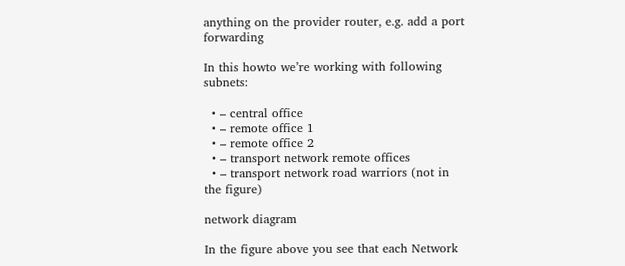anything on the provider router, e.g. add a port forwarding

In this howto we’re working with following subnets:

  • – central office
  • – remote office 1
  • – remote office 2
  • – transport network remote offices
  • – transport network road warriors (not in the figure)

network diagram

In the figure above you see that each Network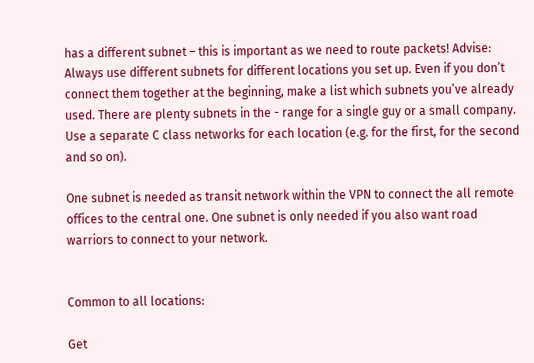has a different subnet – this is important as we need to route packets! Advise: Always use different subnets for different locations you set up. Even if you don’t connect them together at the beginning, make a list which subnets you’ve already used. There are plenty subnets in the - range for a single guy or a small company. Use a separate C class networks for each location (e.g. for the first, for the second and so on).

One subnet is needed as transit network within the VPN to connect the all remote offices to the central one. One subnet is only needed if you also want road warriors to connect to your network.


Common to all locations:

Get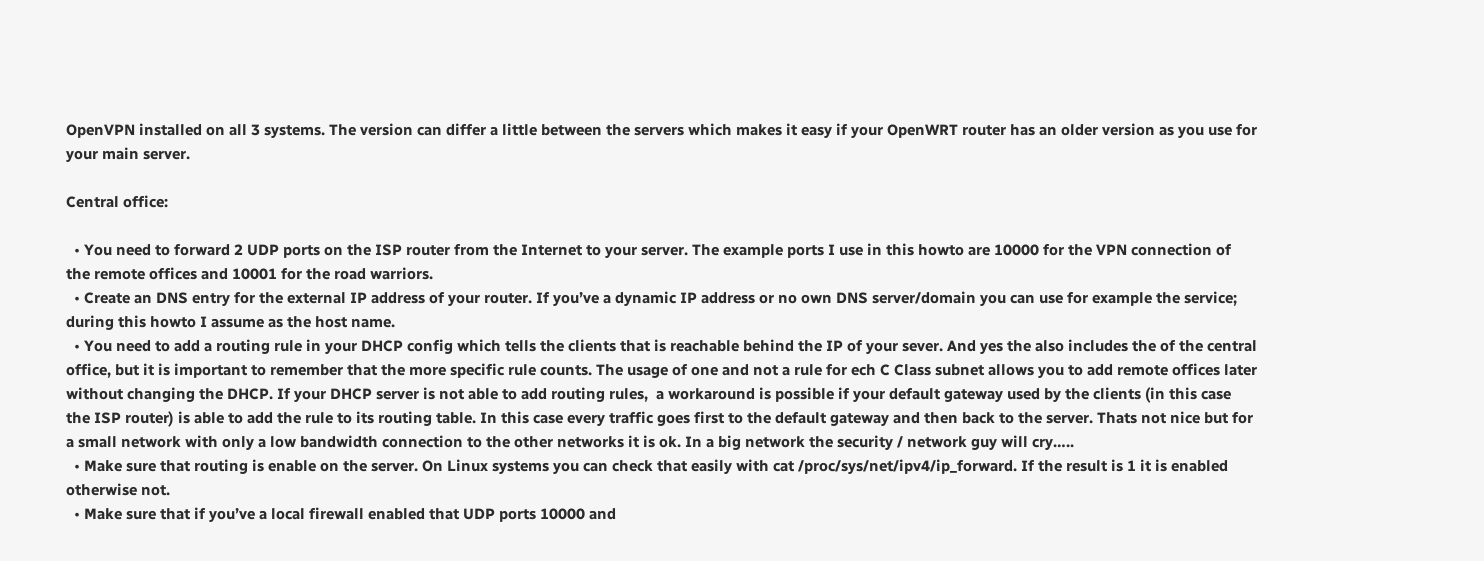OpenVPN installed on all 3 systems. The version can differ a little between the servers which makes it easy if your OpenWRT router has an older version as you use for your main server.

Central office:

  • You need to forward 2 UDP ports on the ISP router from the Internet to your server. The example ports I use in this howto are 10000 for the VPN connection of the remote offices and 10001 for the road warriors.
  • Create an DNS entry for the external IP address of your router. If you’ve a dynamic IP address or no own DNS server/domain you can use for example the service; during this howto I assume as the host name.
  • You need to add a routing rule in your DHCP config which tells the clients that is reachable behind the IP of your sever. And yes the also includes the of the central office, but it is important to remember that the more specific rule counts. The usage of one and not a rule for ech C Class subnet allows you to add remote offices later without changing the DHCP. If your DHCP server is not able to add routing rules,  a workaround is possible if your default gateway used by the clients (in this case the ISP router) is able to add the rule to its routing table. In this case every traffic goes first to the default gateway and then back to the server. Thats not nice but for a small network with only a low bandwidth connection to the other networks it is ok. In a big network the security / network guy will cry…..
  • Make sure that routing is enable on the server. On Linux systems you can check that easily with cat /proc/sys/net/ipv4/ip_forward. If the result is 1 it is enabled otherwise not.
  • Make sure that if you’ve a local firewall enabled that UDP ports 10000 and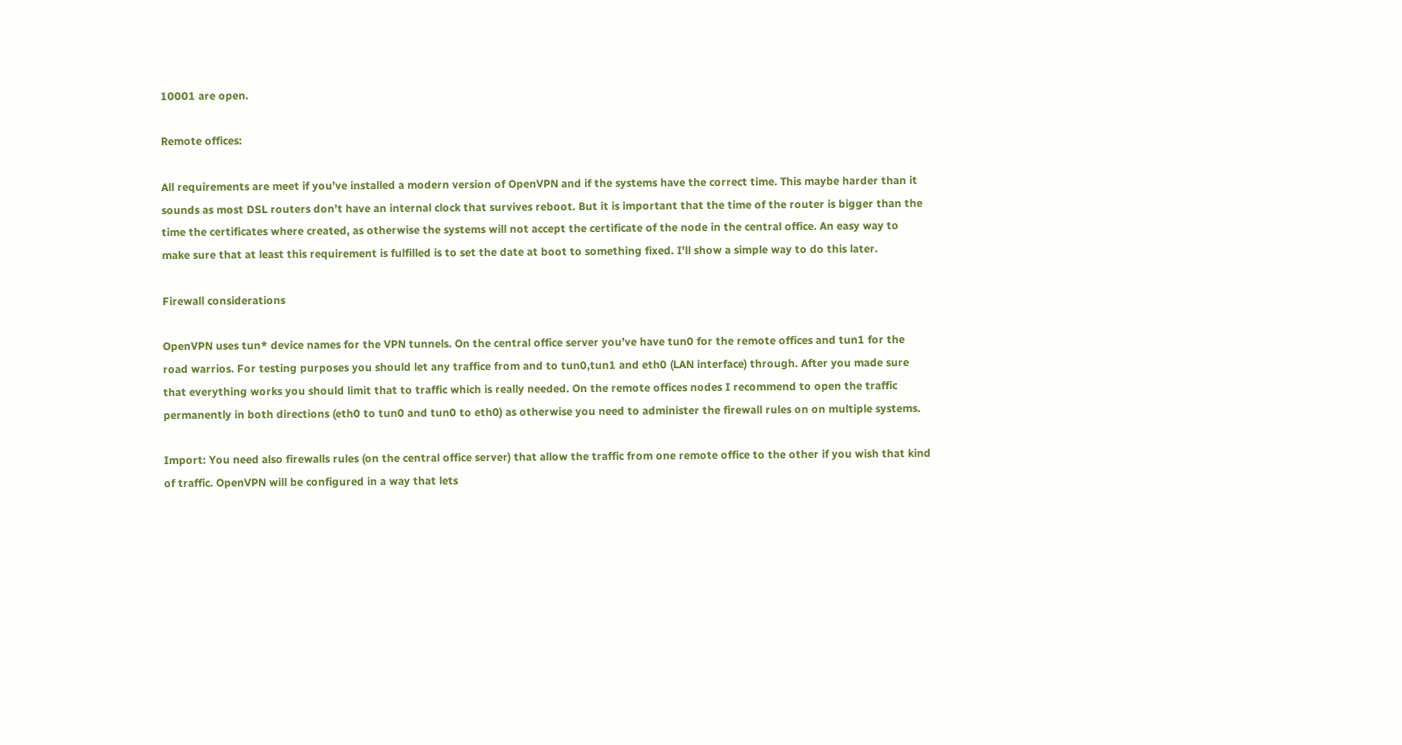10001 are open.

Remote offices:

All requirements are meet if you’ve installed a modern version of OpenVPN and if the systems have the correct time. This maybe harder than it sounds as most DSL routers don’t have an internal clock that survives reboot. But it is important that the time of the router is bigger than the time the certificates where created, as otherwise the systems will not accept the certificate of the node in the central office. An easy way to make sure that at least this requirement is fulfilled is to set the date at boot to something fixed. I’ll show a simple way to do this later.

Firewall considerations

OpenVPN uses tun* device names for the VPN tunnels. On the central office server you’ve have tun0 for the remote offices and tun1 for the road warrios. For testing purposes you should let any traffice from and to tun0,tun1 and eth0 (LAN interface) through. After you made sure that everything works you should limit that to traffic which is really needed. On the remote offices nodes I recommend to open the traffic permanently in both directions (eth0 to tun0 and tun0 to eth0) as otherwise you need to administer the firewall rules on on multiple systems.

Import: You need also firewalls rules (on the central office server) that allow the traffic from one remote office to the other if you wish that kind of traffic. OpenVPN will be configured in a way that lets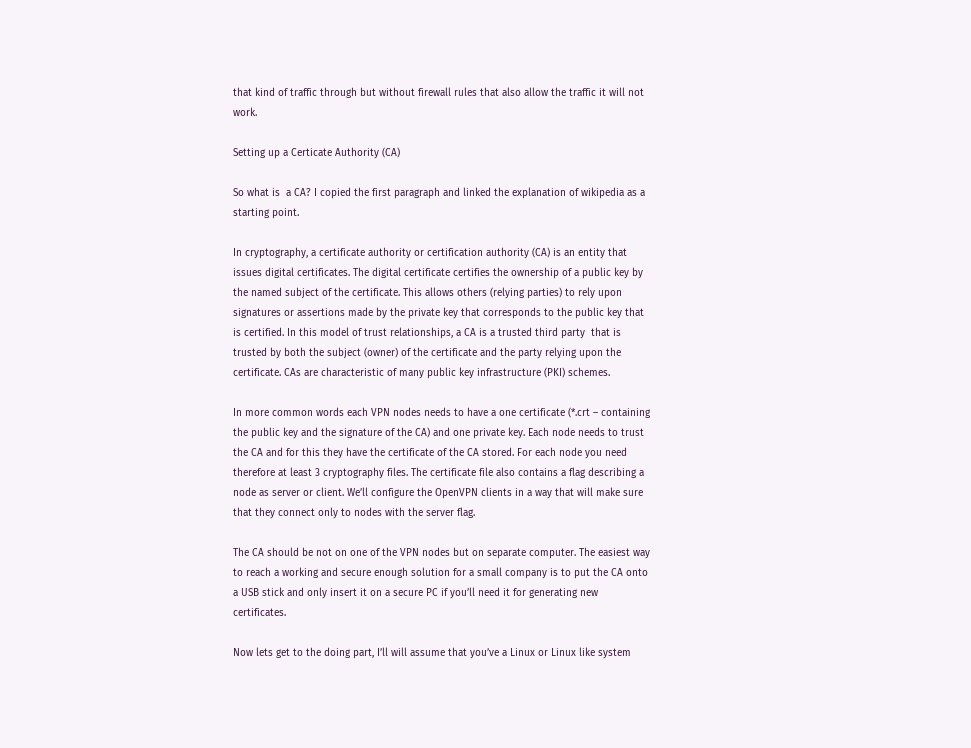that kind of traffic through but without firewall rules that also allow the traffic it will not work.

Setting up a Certicate Authority (CA)

So what is  a CA? I copied the first paragraph and linked the explanation of wikipedia as a starting point.

In cryptography, a certificate authority or certification authority (CA) is an entity that issues digital certificates. The digital certificate certifies the ownership of a public key by the named subject of the certificate. This allows others (relying parties) to rely upon signatures or assertions made by the private key that corresponds to the public key that is certified. In this model of trust relationships, a CA is a trusted third party  that is trusted by both the subject (owner) of the certificate and the party relying upon the certificate. CAs are characteristic of many public key infrastructure (PKI) schemes.

In more common words each VPN nodes needs to have a one certificate (*.crt – containing the public key and the signature of the CA) and one private key. Each node needs to trust the CA and for this they have the certificate of the CA stored. For each node you need therefore at least 3 cryptography files. The certificate file also contains a flag describing a node as server or client. We’ll configure the OpenVPN clients in a way that will make sure that they connect only to nodes with the server flag.

The CA should be not on one of the VPN nodes but on separate computer. The easiest way to reach a working and secure enough solution for a small company is to put the CA onto a USB stick and only insert it on a secure PC if you’ll need it for generating new certificates.

Now lets get to the doing part, I’ll will assume that you’ve a Linux or Linux like system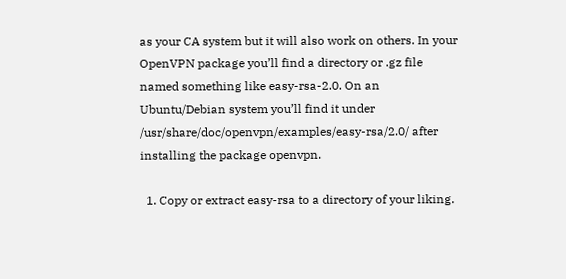as your CA system but it will also work on others. In your OpenVPN package you’ll find a directory or .gz file named something like easy-rsa-2.0. On an Ubuntu/Debian system you’ll find it under /usr/share/doc/openvpn/examples/easy-rsa/2.0/ after installing the package openvpn.

  1. Copy or extract easy-rsa to a directory of your liking.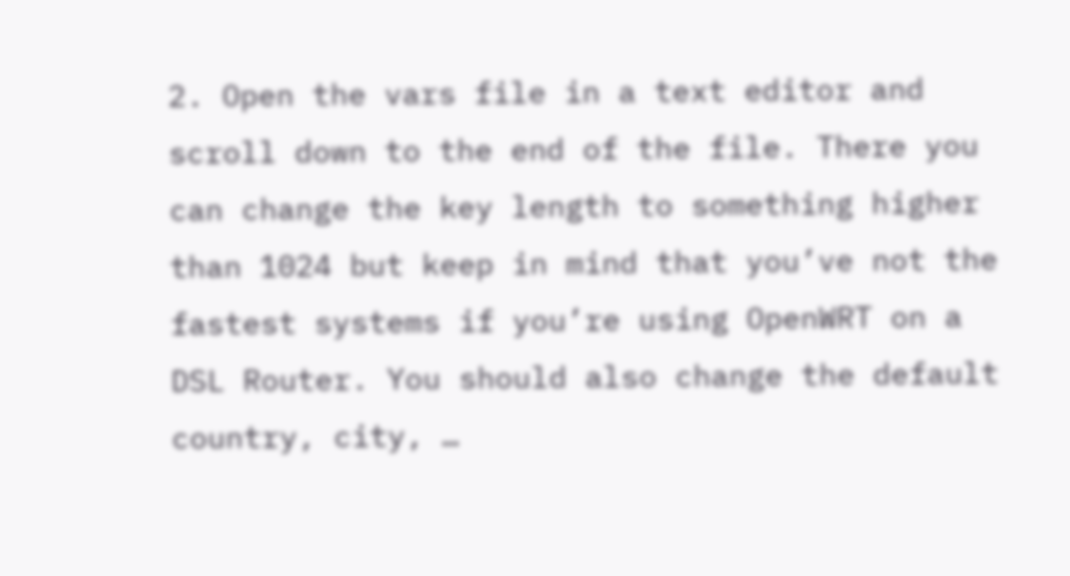2. Open the vars file in a text editor and scroll down to the end of the file. There you can change the key length to something higher than 1024 but keep in mind that you’ve not the fastest systems if you’re using OpenWRT on a DSL Router. You should also change the default country, city, …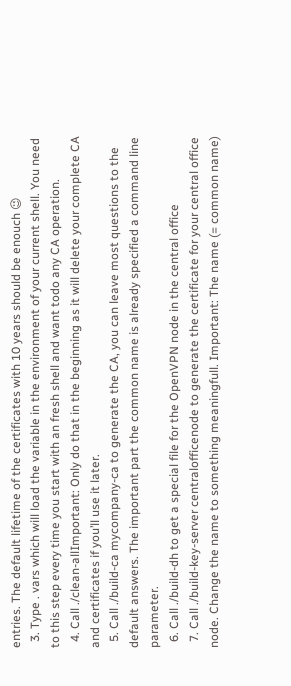entries. The default lifetime of the certificates with 10 years should be enouch 😉
  3. Type . vars which will load the variable in the environment of your current shell. You need to this step every time you start with an fresh shell and want todo any CA operation.
  4. Call ./clean-allImportant: Only do that in the beginning as it will delete your complete CA and certificates if you’ll use it later.
  5. Call ./build-ca mycompany-ca to generate the CA, you can leave most questions to the default answers. The important part the common name is already specified a command line parameter.
  6. Call ./build-dh to get a special file for the OpenVPN node in the central office
  7. Call ./build-key-server centralofficenode to generate the certificate for your central office node. Change the name to something meaningfull. Important: The name (= common name)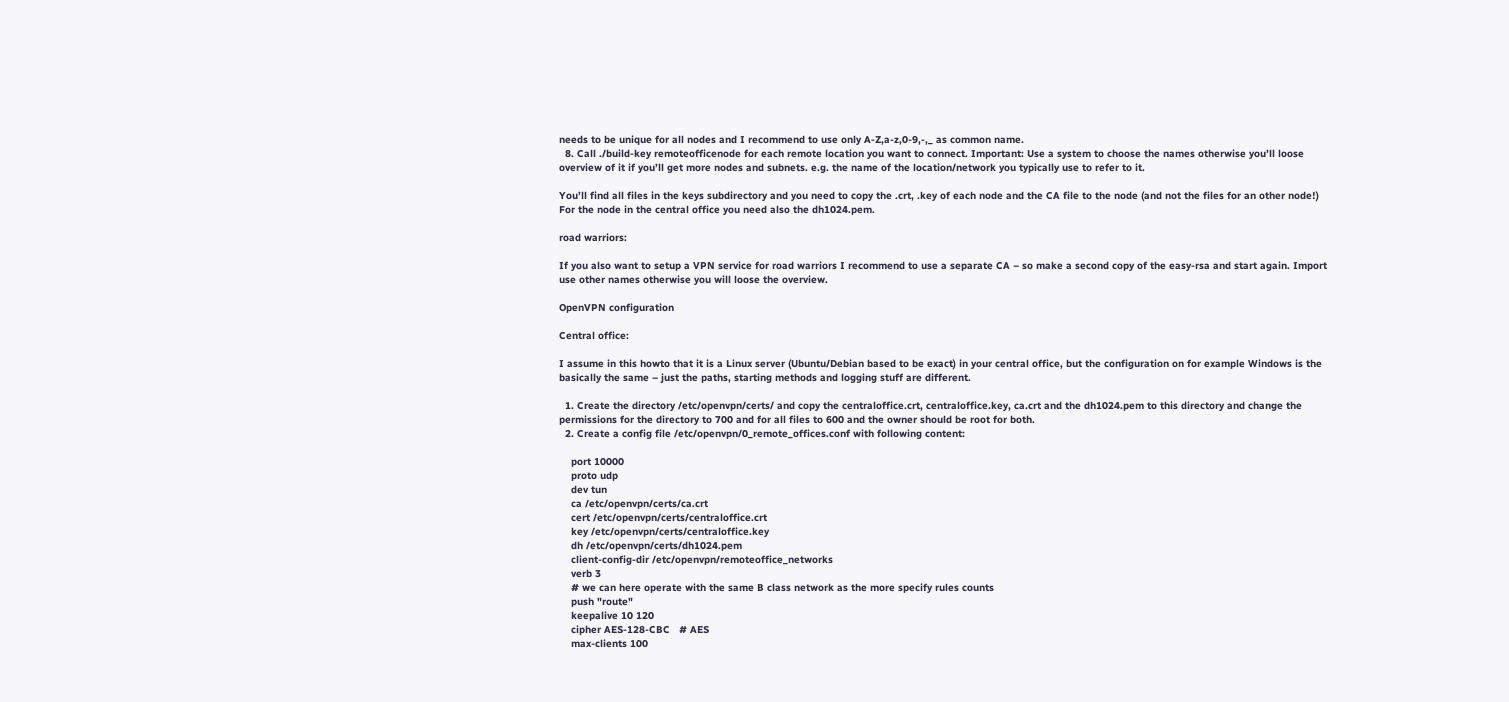needs to be unique for all nodes and I recommend to use only A-Z,a-z,0-9,-,_ as common name.
  8. Call ./build-key remoteofficenode for each remote location you want to connect. Important: Use a system to choose the names otherwise you’ll loose overview of it if you’ll get more nodes and subnets. e.g. the name of the location/network you typically use to refer to it.

You’ll find all files in the keys subdirectory and you need to copy the .crt, .key of each node and the CA file to the node (and not the files for an other node!) For the node in the central office you need also the dh1024.pem.

road warriors:

If you also want to setup a VPN service for road warriors I recommend to use a separate CA – so make a second copy of the easy-rsa and start again. Import use other names otherwise you will loose the overview.

OpenVPN configuration

Central office:

I assume in this howto that it is a Linux server (Ubuntu/Debian based to be exact) in your central office, but the configuration on for example Windows is the basically the same – just the paths, starting methods and logging stuff are different.

  1. Create the directory /etc/openvpn/certs/ and copy the centraloffice.crt, centraloffice.key, ca.crt and the dh1024.pem to this directory and change the permissions for the directory to 700 and for all files to 600 and the owner should be root for both.
  2. Create a config file /etc/openvpn/0_remote_offices.conf with following content:

    port 10000
    proto udp
    dev tun
    ca /etc/openvpn/certs/ca.crt
    cert /etc/openvpn/certs/centraloffice.crt
    key /etc/openvpn/certs/centraloffice.key
    dh /etc/openvpn/certs/dh1024.pem
    client-config-dir /etc/openvpn/remoteoffice_networks
    verb 3
    # we can here operate with the same B class network as the more specify rules counts
    push "route"
    keepalive 10 120
    cipher AES-128-CBC   # AES
    max-clients 100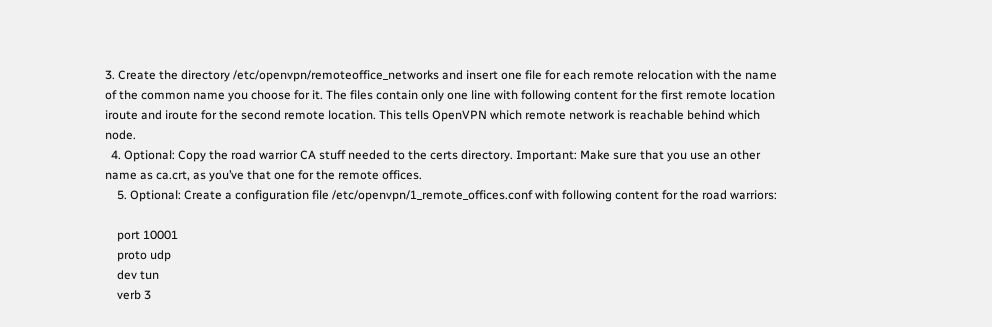3. Create the directory /etc/openvpn/remoteoffice_networks and insert one file for each remote relocation with the name of the common name you choose for it. The files contain only one line with following content for the first remote location iroute and iroute for the second remote location. This tells OpenVPN which remote network is reachable behind which node.
  4. Optional: Copy the road warrior CA stuff needed to the certs directory. Important: Make sure that you use an other name as ca.crt, as you’ve that one for the remote offices.
    5. Optional: Create a configuration file /etc/openvpn/1_remote_offices.conf with following content for the road warriors:

    port 10001
    proto udp
    dev tun
    verb 3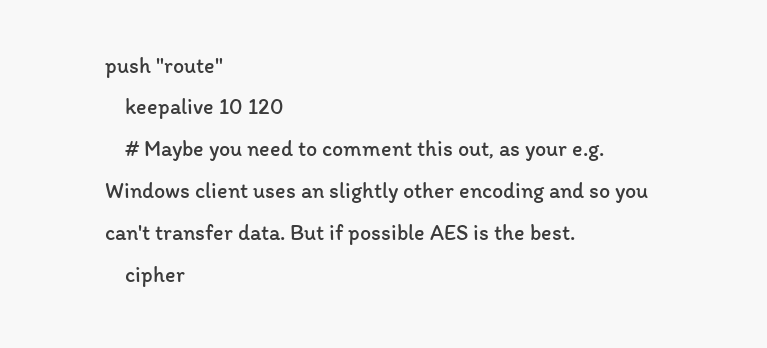push "route"
    keepalive 10 120
    # Maybe you need to comment this out, as your e.g. Windows client uses an slightly other encoding and so you can't transfer data. But if possible AES is the best.
    cipher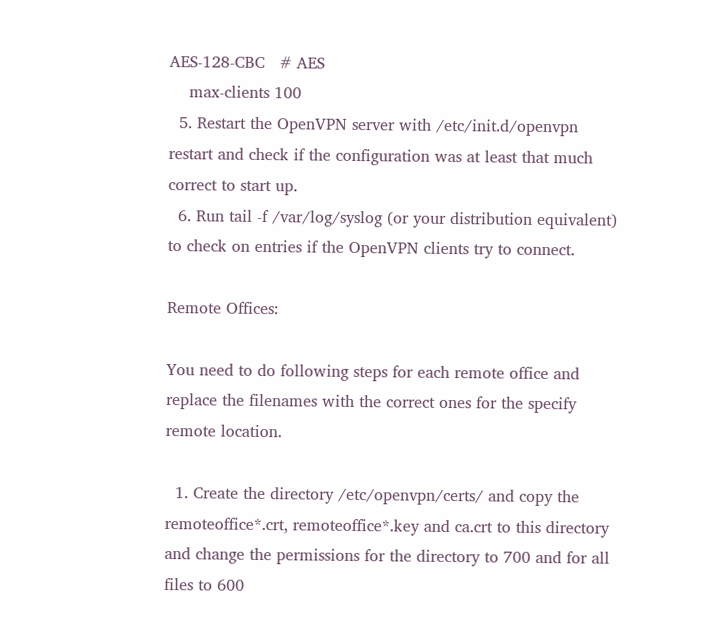AES-128-CBC   # AES
    max-clients 100
  5. Restart the OpenVPN server with /etc/init.d/openvpn restart and check if the configuration was at least that much correct to start up.
  6. Run tail -f /var/log/syslog (or your distribution equivalent) to check on entries if the OpenVPN clients try to connect.

Remote Offices:

You need to do following steps for each remote office and replace the filenames with the correct ones for the specify remote location.

  1. Create the directory /etc/openvpn/certs/ and copy the remoteoffice*.crt, remoteoffice*.key and ca.crt to this directory and change the permissions for the directory to 700 and for all files to 600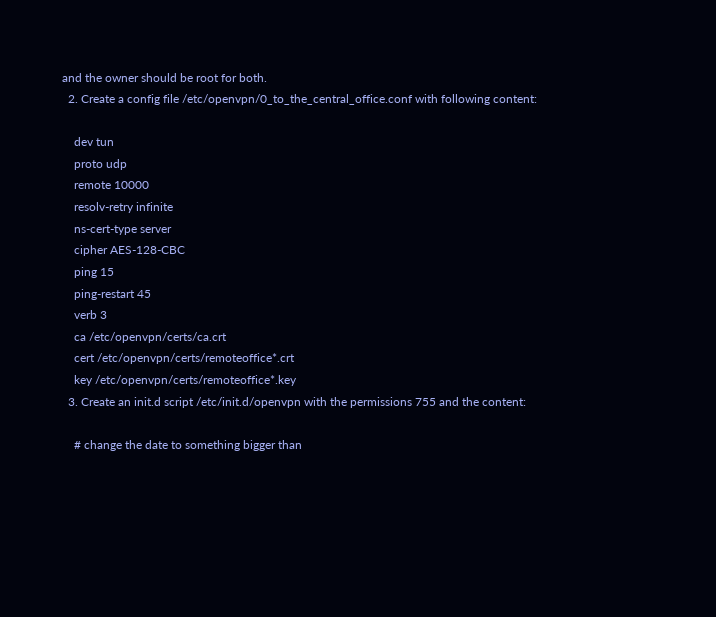and the owner should be root for both.
  2. Create a config file /etc/openvpn/0_to_the_central_office.conf with following content:

    dev tun
    proto udp
    remote 10000
    resolv-retry infinite
    ns-cert-type server
    cipher AES-128-CBC
    ping 15
    ping-restart 45
    verb 3
    ca /etc/openvpn/certs/ca.crt
    cert /etc/openvpn/certs/remoteoffice*.crt
    key /etc/openvpn/certs/remoteoffice*.key
  3. Create an init.d script /etc/init.d/openvpn with the permissions 755 and the content:

    # change the date to something bigger than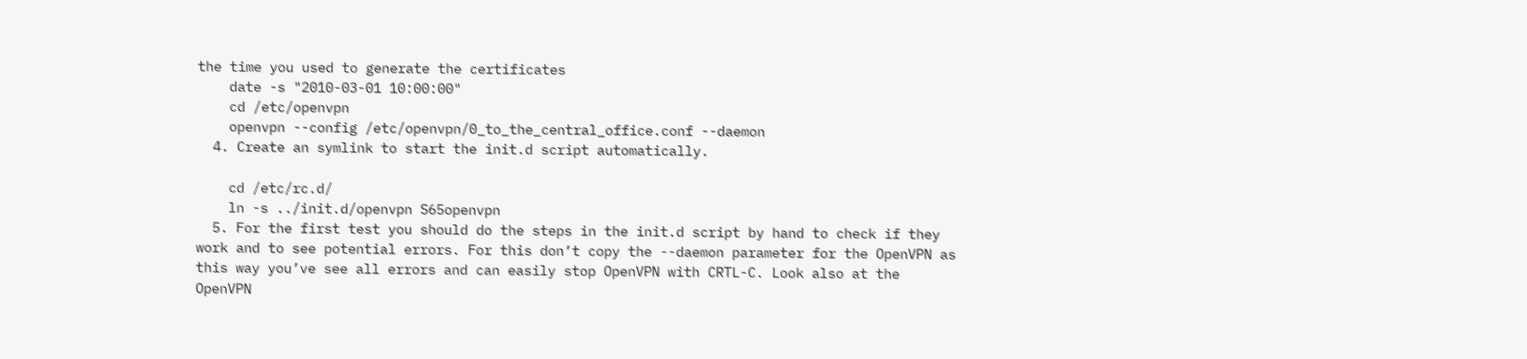the time you used to generate the certificates
    date -s "2010-03-01 10:00:00"
    cd /etc/openvpn
    openvpn --config /etc/openvpn/0_to_the_central_office.conf --daemon
  4. Create an symlink to start the init.d script automatically.

    cd /etc/rc.d/
    ln -s ../init.d/openvpn S65openvpn
  5. For the first test you should do the steps in the init.d script by hand to check if they work and to see potential errors. For this don’t copy the --daemon parameter for the OpenVPN as this way you’ve see all errors and can easily stop OpenVPN with CRTL-C. Look also at the OpenVPN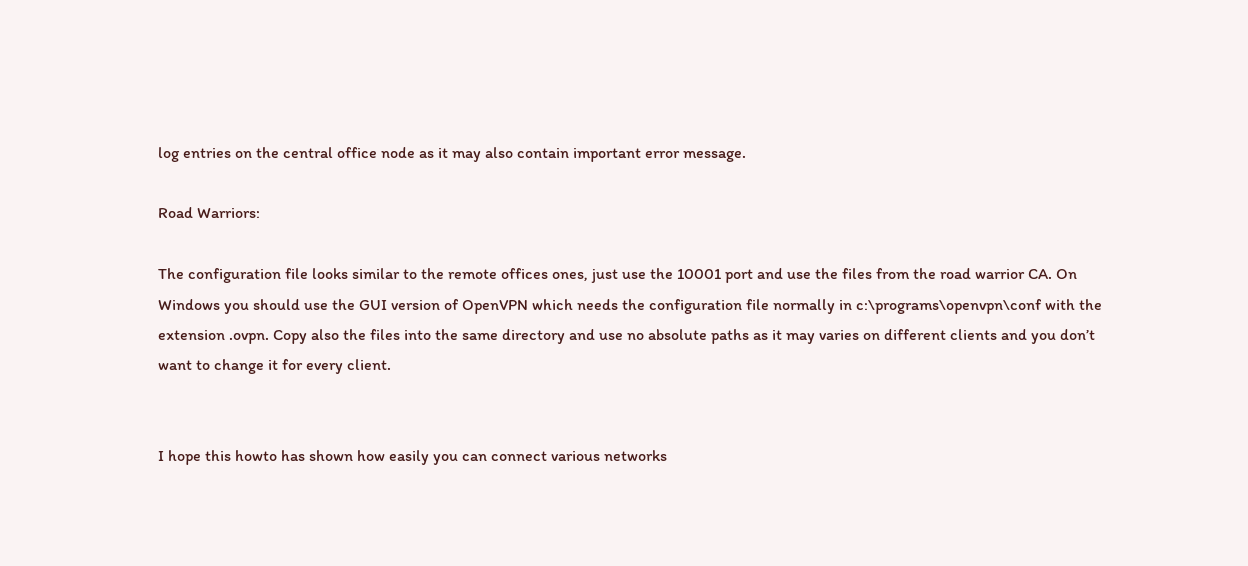log entries on the central office node as it may also contain important error message.

Road Warriors:

The configuration file looks similar to the remote offices ones, just use the 10001 port and use the files from the road warrior CA. On Windows you should use the GUI version of OpenVPN which needs the configuration file normally in c:\programs\openvpn\conf with the extension .ovpn. Copy also the files into the same directory and use no absolute paths as it may varies on different clients and you don’t want to change it for every client.


I hope this howto has shown how easily you can connect various networks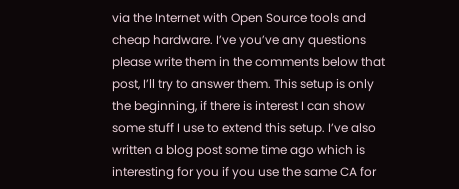via the Internet with Open Source tools and cheap hardware. I’ve you’ve any questions please write them in the comments below that post, I’ll try to answer them. This setup is only the beginning, if there is interest I can show some stuff I use to extend this setup. I’ve also written a blog post some time ago which is interesting for you if you use the same CA for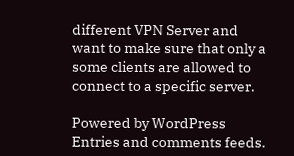different VPN Server and want to make sure that only a some clients are allowed to connect to a specific server.

Powered by WordPress
Entries and comments feeds.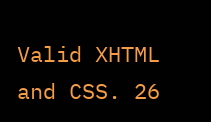Valid XHTML and CSS. 26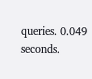queries. 0.049 seconds.